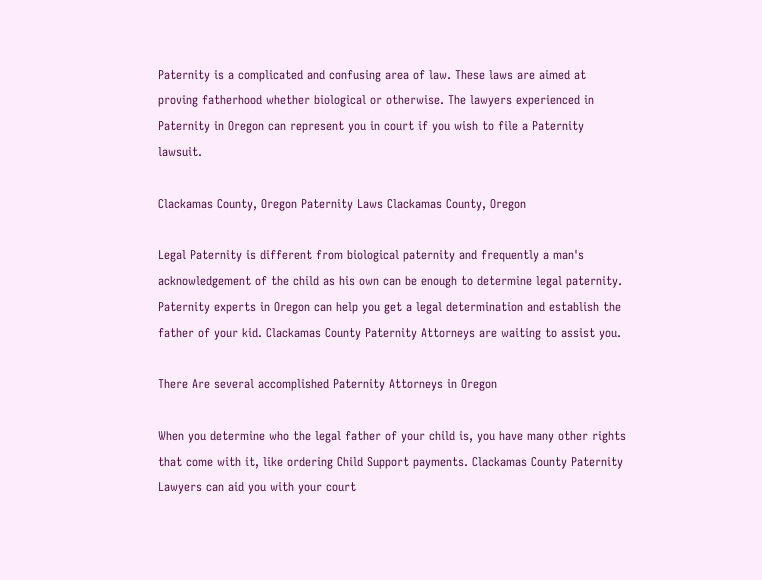Paternity is a complicated and confusing area of law. These laws are aimed at proving fatherhood whether biological or otherwise. The lawyers experienced in Paternity in Oregon can represent you in court if you wish to file a Paternity lawsuit.

Clackamas County, Oregon Paternity Laws Clackamas County, Oregon

Legal Paternity is different from biological paternity and frequently a man's acknowledgement of the child as his own can be enough to determine legal paternity. Paternity experts in Oregon can help you get a legal determination and establish the father of your kid. Clackamas County Paternity Attorneys are waiting to assist you.

There Are several accomplished Paternity Attorneys in Oregon

When you determine who the legal father of your child is, you have many other rights that come with it, like ordering Child Support payments. Clackamas County Paternity Lawyers can aid you with your court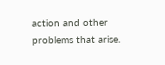action and other problems that arise.